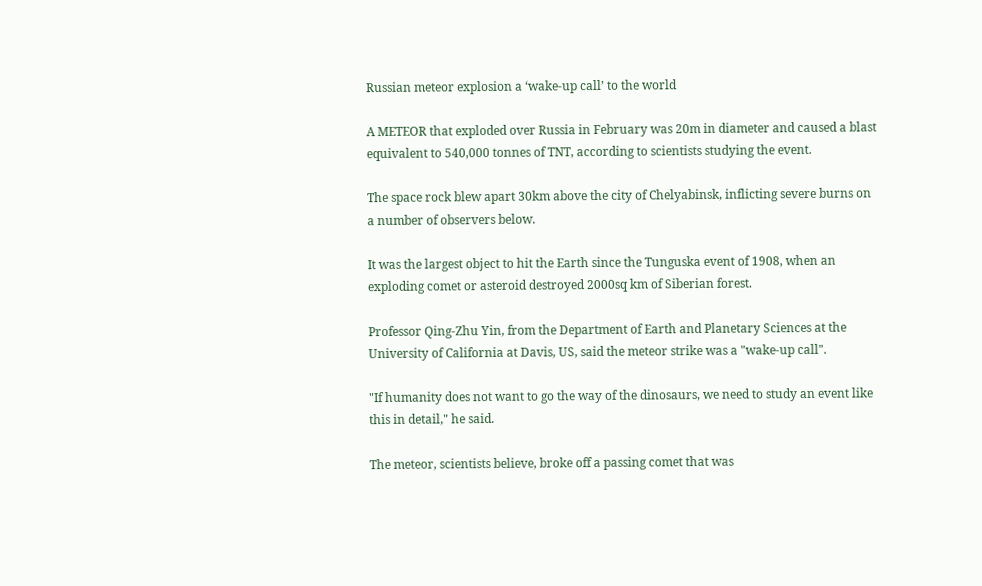Russian meteor explosion a ‘wake-up call’ to the world

A METEOR that exploded over Russia in February was 20m in diameter and caused a blast equivalent to 540,000 tonnes of TNT, according to scientists studying the event.

The space rock blew apart 30km above the city of Chelyabinsk, inflicting severe burns on a number of observers below.

It was the largest object to hit the Earth since the Tunguska event of 1908, when an exploding comet or asteroid destroyed 2000sq km of Siberian forest.

Professor Qing-Zhu Yin, from the Department of Earth and Planetary Sciences at the University of California at Davis, US, said the meteor strike was a "wake-up call".

"If humanity does not want to go the way of the dinosaurs, we need to study an event like this in detail," he said.

The meteor, scientists believe, broke off a passing comet that was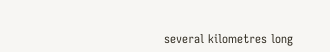several kilometres long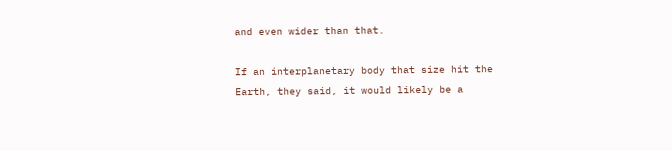and even wider than that.

If an interplanetary body that size hit the Earth, they said, it would likely be a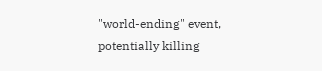"world-ending" event, potentially killing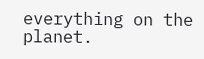everything on the planet.